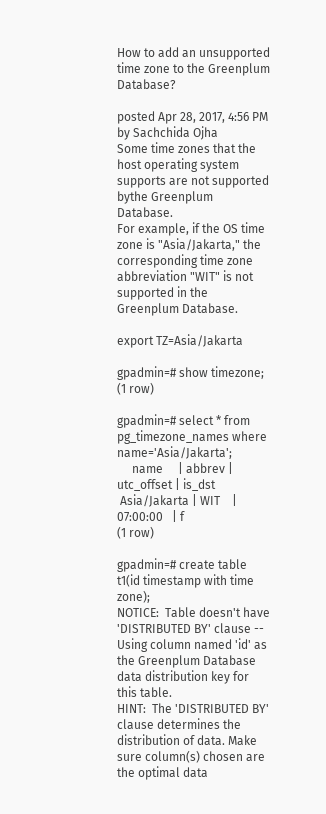How to add an unsupported time zone to the Greenplum Database?

posted Apr 28, 2017, 4:56 PM by Sachchida Ojha
Some time zones that the host operating system supports are not supported bythe Greenplum Database.
For example, if the OS time zone is "Asia/Jakarta," the corresponding time zone abbreviation "WIT" is not supported in the Greenplum Database.

export TZ=Asia/Jakarta

gpadmin=# show timezone;
(1 row)

gpadmin=# select * from pg_timezone_names where name='Asia/Jakarta';
     name     | abbrev | utc_offset | is_dst
 Asia/Jakarta | WIT    | 07:00:00   | f
(1 row)

gpadmin=# create table t1(id timestamp with time zone);
NOTICE:  Table doesn't have 'DISTRIBUTED BY' clause -- Using column named 'id' as the Greenplum Database data distribution key for this table.
HINT:  The 'DISTRIBUTED BY' clause determines the distribution of data. Make sure column(s) chosen are the optimal data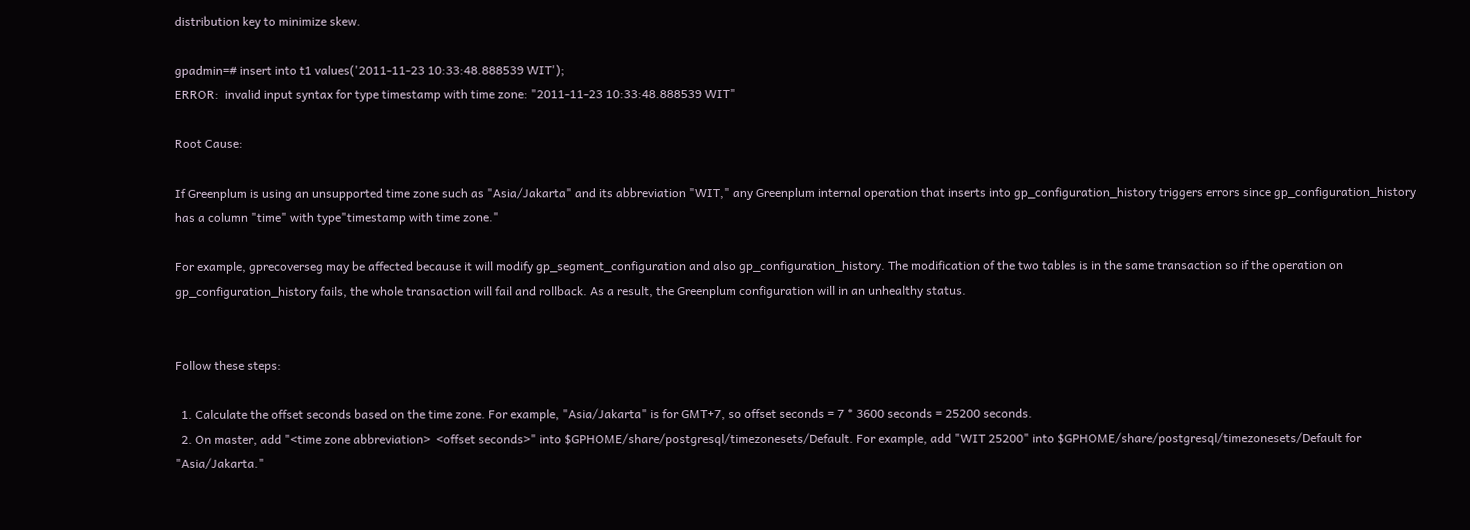distribution key to minimize skew.

gpadmin=# insert into t1 values('2011-11-23 10:33:48.888539 WIT');
ERROR:  invalid input syntax for type timestamp with time zone: "2011-11-23 10:33:48.888539 WIT"

Root Cause:

If Greenplum is using an unsupported time zone such as "Asia/Jakarta" and its abbreviation "WIT," any Greenplum internal operation that inserts into gp_configuration_history triggers errors since gp_configuration_history has a column "time" with type"timestamp with time zone."

For example, gprecoverseg may be affected because it will modify gp_segment_configuration and also gp_configuration_history. The modification of the two tables is in the same transaction so if the operation on gp_configuration_history fails, the whole transaction will fail and rollback. As a result, the Greenplum configuration will in an unhealthy status.


Follow these steps:

  1. Calculate the offset seconds based on the time zone. For example, "Asia/Jakarta" is for GMT+7, so offset seconds = 7 * 3600 seconds = 25200 seconds.
  2. On master, add "<time zone abbreviation>  <offset seconds>" into $GPHOME/share/postgresql/timezonesets/Default. For example, add "WIT 25200" into $GPHOME/share/postgresql/timezonesets/Default for "Asia/Jakarta."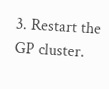3. Restart the GP cluster.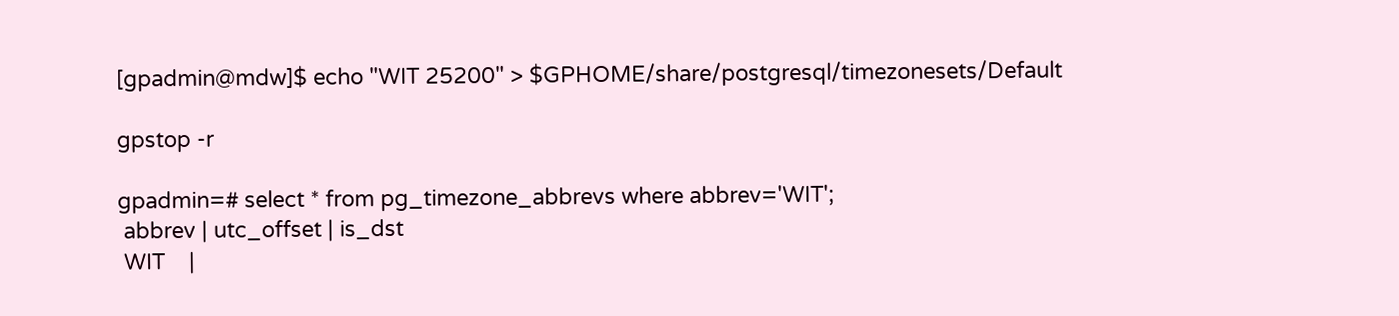[gpadmin@mdw]$ echo "WIT 25200" > $GPHOME/share/postgresql/timezonesets/Default

gpstop -r

gpadmin=# select * from pg_timezone_abbrevs where abbrev='WIT';
 abbrev | utc_offset | is_dst
 WIT    |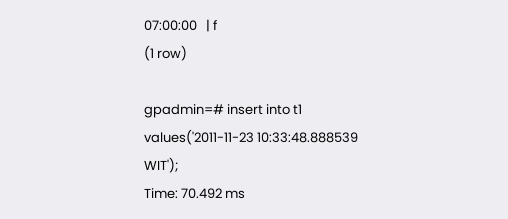07:00:00   | f
(1 row)

gpadmin=# insert into t1 values('2011-11-23 10:33:48.888539 WIT');
Time: 70.492 ms